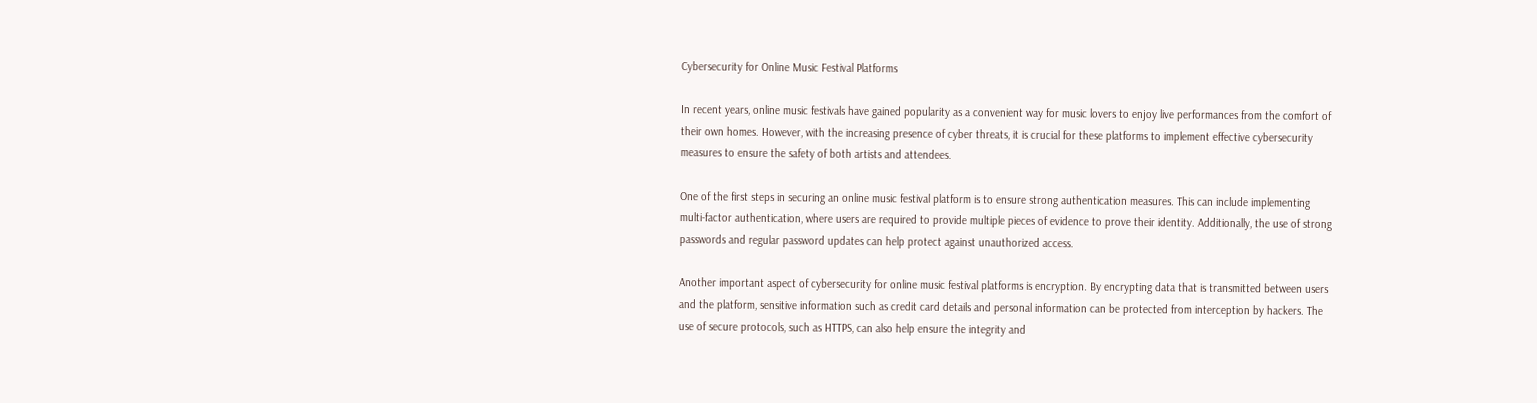Cybersecurity for Online Music Festival Platforms

In recent years, online music festivals have gained popularity as a convenient way for music lovers to enjoy live performances from the comfort of their own homes. However, with the increasing presence of cyber threats, it is crucial for these platforms to implement effective cybersecurity measures to ensure the safety of both artists and attendees.

One of the first steps in securing an online music festival platform is to ensure strong authentication measures. This can include implementing multi-factor authentication, where users are required to provide multiple pieces of evidence to prove their identity. Additionally, the use of strong passwords and regular password updates can help protect against unauthorized access.

Another important aspect of cybersecurity for online music festival platforms is encryption. By encrypting data that is transmitted between users and the platform, sensitive information such as credit card details and personal information can be protected from interception by hackers. The use of secure protocols, such as HTTPS, can also help ensure the integrity and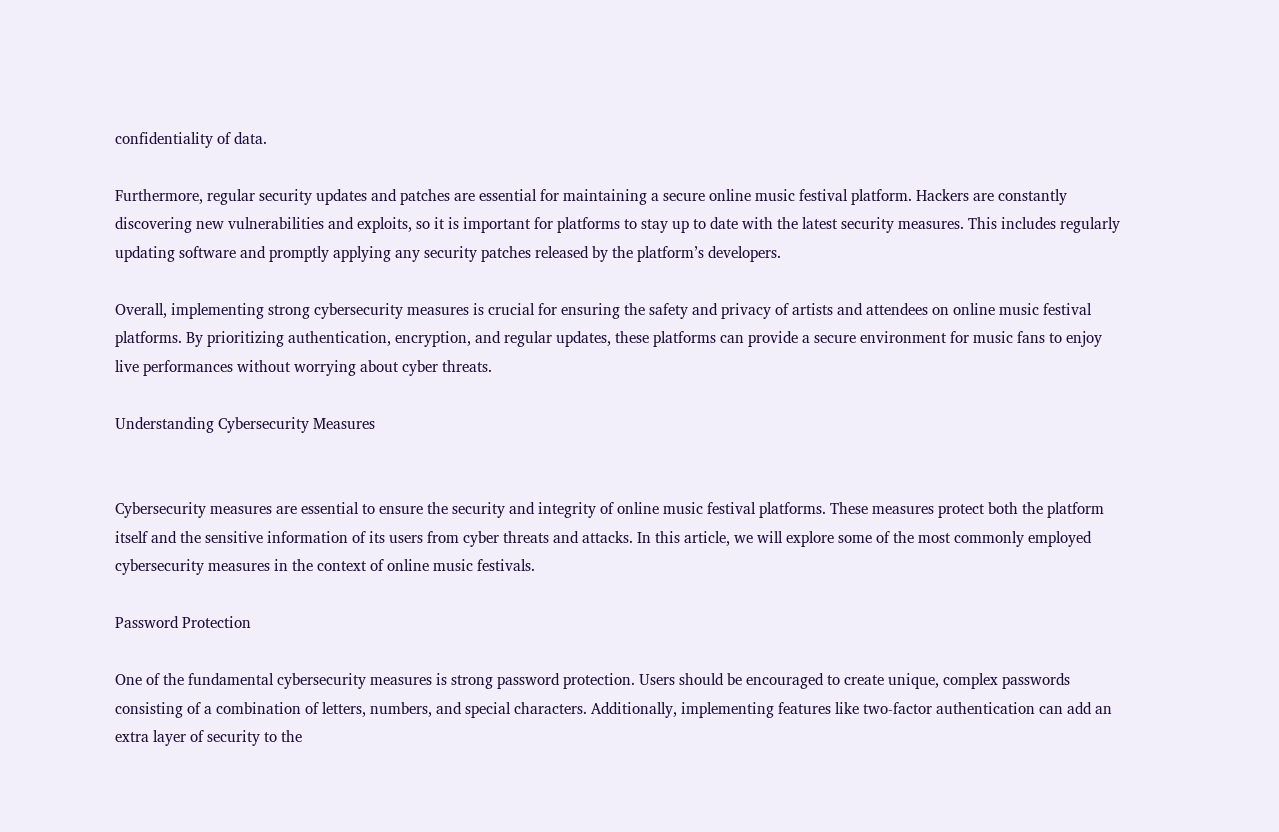confidentiality of data.

Furthermore, regular security updates and patches are essential for maintaining a secure online music festival platform. Hackers are constantly discovering new vulnerabilities and exploits, so it is important for platforms to stay up to date with the latest security measures. This includes regularly updating software and promptly applying any security patches released by the platform’s developers.

Overall, implementing strong cybersecurity measures is crucial for ensuring the safety and privacy of artists and attendees on online music festival platforms. By prioritizing authentication, encryption, and regular updates, these platforms can provide a secure environment for music fans to enjoy live performances without worrying about cyber threats.

Understanding Cybersecurity Measures


Cybersecurity measures are essential to ensure the security and integrity of online music festival platforms. These measures protect both the platform itself and the sensitive information of its users from cyber threats and attacks. In this article, we will explore some of the most commonly employed cybersecurity measures in the context of online music festivals.

Password Protection

One of the fundamental cybersecurity measures is strong password protection. Users should be encouraged to create unique, complex passwords consisting of a combination of letters, numbers, and special characters. Additionally, implementing features like two-factor authentication can add an extra layer of security to the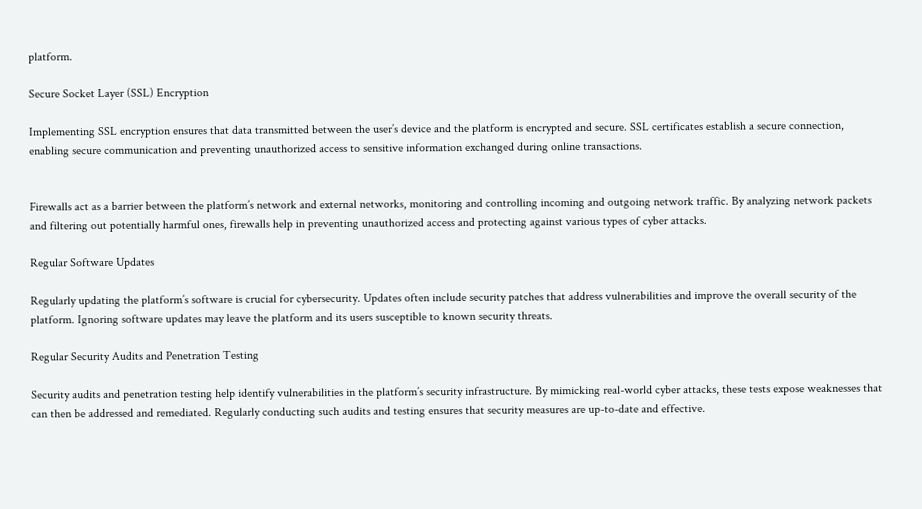platform.

Secure Socket Layer (SSL) Encryption

Implementing SSL encryption ensures that data transmitted between the user’s device and the platform is encrypted and secure. SSL certificates establish a secure connection, enabling secure communication and preventing unauthorized access to sensitive information exchanged during online transactions.


Firewalls act as a barrier between the platform’s network and external networks, monitoring and controlling incoming and outgoing network traffic. By analyzing network packets and filtering out potentially harmful ones, firewalls help in preventing unauthorized access and protecting against various types of cyber attacks.

Regular Software Updates

Regularly updating the platform’s software is crucial for cybersecurity. Updates often include security patches that address vulnerabilities and improve the overall security of the platform. Ignoring software updates may leave the platform and its users susceptible to known security threats.

Regular Security Audits and Penetration Testing

Security audits and penetration testing help identify vulnerabilities in the platform’s security infrastructure. By mimicking real-world cyber attacks, these tests expose weaknesses that can then be addressed and remediated. Regularly conducting such audits and testing ensures that security measures are up-to-date and effective.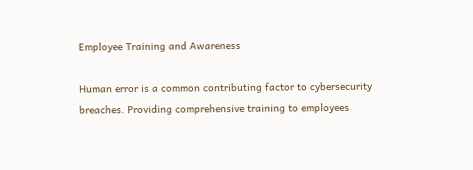Employee Training and Awareness

Human error is a common contributing factor to cybersecurity breaches. Providing comprehensive training to employees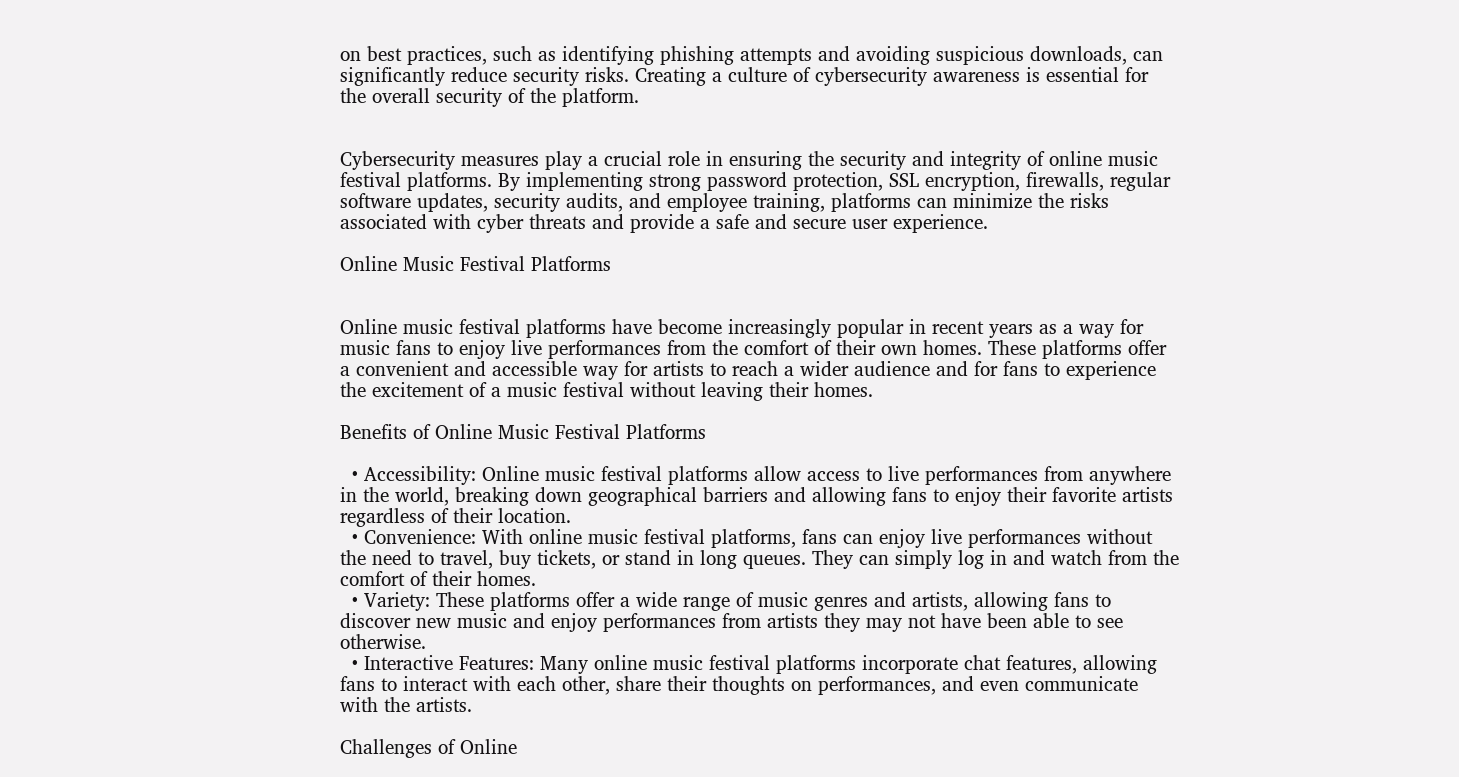on best practices, such as identifying phishing attempts and avoiding suspicious downloads, can significantly reduce security risks. Creating a culture of cybersecurity awareness is essential for the overall security of the platform.


Cybersecurity measures play a crucial role in ensuring the security and integrity of online music festival platforms. By implementing strong password protection, SSL encryption, firewalls, regular software updates, security audits, and employee training, platforms can minimize the risks associated with cyber threats and provide a safe and secure user experience.

Online Music Festival Platforms


Online music festival platforms have become increasingly popular in recent years as a way for music fans to enjoy live performances from the comfort of their own homes. These platforms offer a convenient and accessible way for artists to reach a wider audience and for fans to experience the excitement of a music festival without leaving their homes.

Benefits of Online Music Festival Platforms

  • Accessibility: Online music festival platforms allow access to live performances from anywhere in the world, breaking down geographical barriers and allowing fans to enjoy their favorite artists regardless of their location.
  • Convenience: With online music festival platforms, fans can enjoy live performances without the need to travel, buy tickets, or stand in long queues. They can simply log in and watch from the comfort of their homes.
  • Variety: These platforms offer a wide range of music genres and artists, allowing fans to discover new music and enjoy performances from artists they may not have been able to see otherwise.
  • Interactive Features: Many online music festival platforms incorporate chat features, allowing fans to interact with each other, share their thoughts on performances, and even communicate with the artists.

Challenges of Online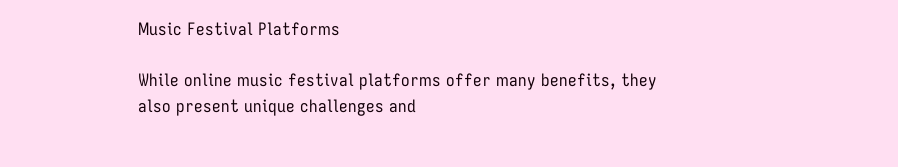Music Festival Platforms

While online music festival platforms offer many benefits, they also present unique challenges and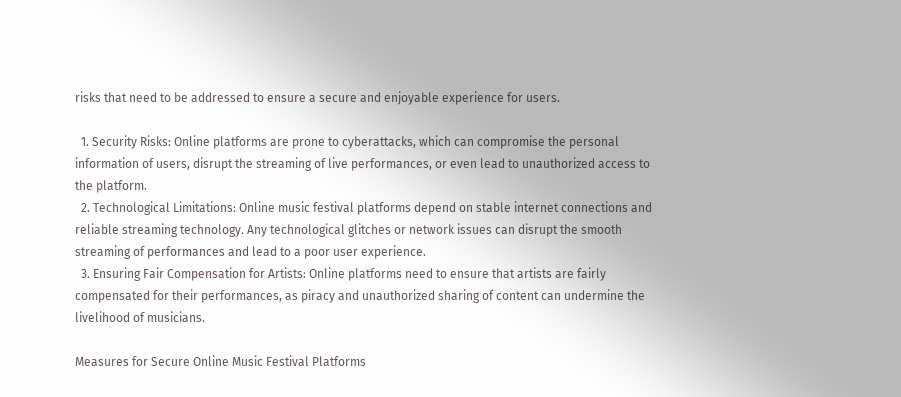risks that need to be addressed to ensure a secure and enjoyable experience for users.

  1. Security Risks: Online platforms are prone to cyberattacks, which can compromise the personal information of users, disrupt the streaming of live performances, or even lead to unauthorized access to the platform.
  2. Technological Limitations: Online music festival platforms depend on stable internet connections and reliable streaming technology. Any technological glitches or network issues can disrupt the smooth streaming of performances and lead to a poor user experience.
  3. Ensuring Fair Compensation for Artists: Online platforms need to ensure that artists are fairly compensated for their performances, as piracy and unauthorized sharing of content can undermine the livelihood of musicians.

Measures for Secure Online Music Festival Platforms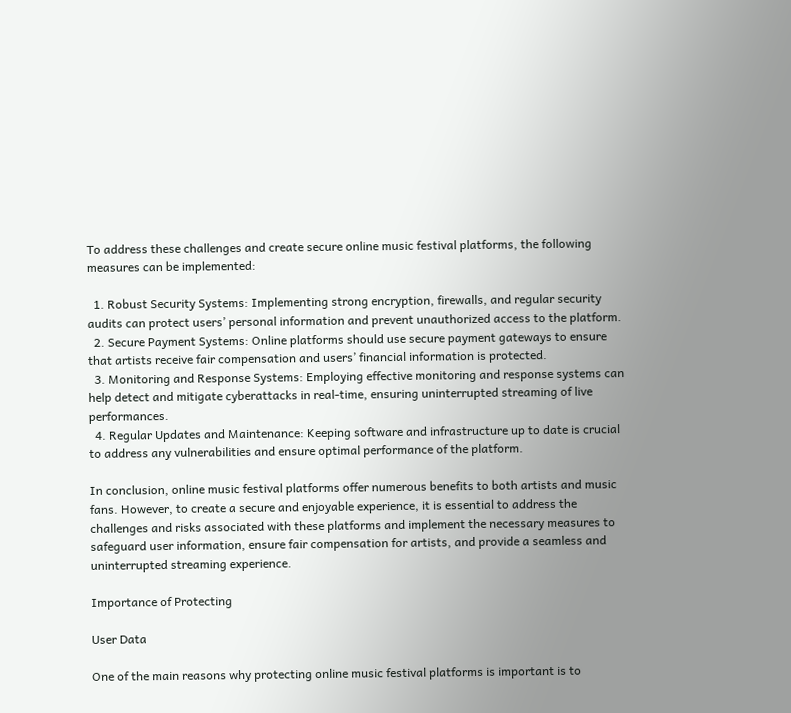To address these challenges and create secure online music festival platforms, the following measures can be implemented:

  1. Robust Security Systems: Implementing strong encryption, firewalls, and regular security audits can protect users’ personal information and prevent unauthorized access to the platform.
  2. Secure Payment Systems: Online platforms should use secure payment gateways to ensure that artists receive fair compensation and users’ financial information is protected.
  3. Monitoring and Response Systems: Employing effective monitoring and response systems can help detect and mitigate cyberattacks in real-time, ensuring uninterrupted streaming of live performances.
  4. Regular Updates and Maintenance: Keeping software and infrastructure up to date is crucial to address any vulnerabilities and ensure optimal performance of the platform.

In conclusion, online music festival platforms offer numerous benefits to both artists and music fans. However, to create a secure and enjoyable experience, it is essential to address the challenges and risks associated with these platforms and implement the necessary measures to safeguard user information, ensure fair compensation for artists, and provide a seamless and uninterrupted streaming experience.

Importance of Protecting

User Data

One of the main reasons why protecting online music festival platforms is important is to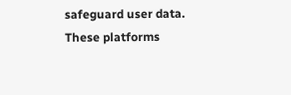safeguard user data. These platforms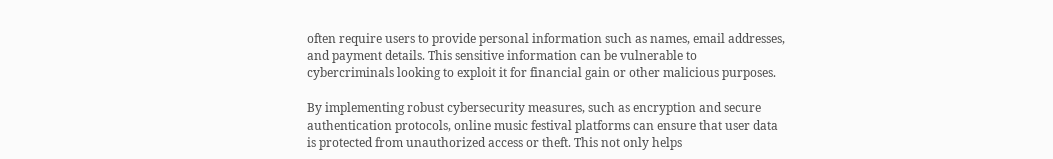often require users to provide personal information such as names, email addresses, and payment details. This sensitive information can be vulnerable to cybercriminals looking to exploit it for financial gain or other malicious purposes.

By implementing robust cybersecurity measures, such as encryption and secure authentication protocols, online music festival platforms can ensure that user data is protected from unauthorized access or theft. This not only helps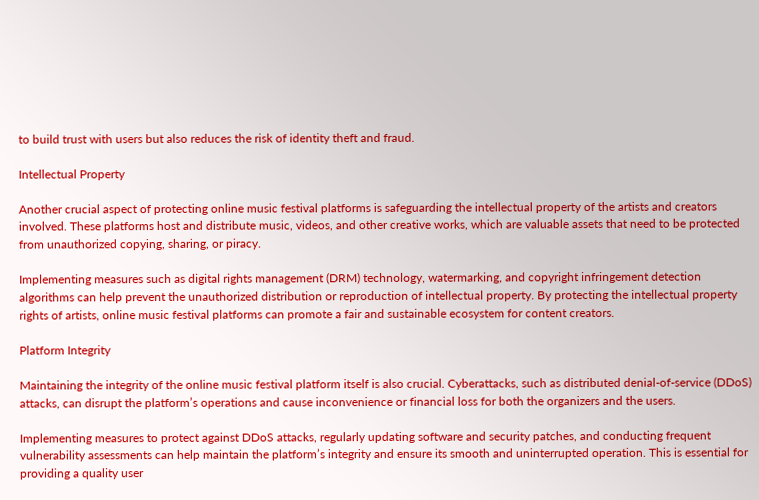to build trust with users but also reduces the risk of identity theft and fraud.

Intellectual Property

Another crucial aspect of protecting online music festival platforms is safeguarding the intellectual property of the artists and creators involved. These platforms host and distribute music, videos, and other creative works, which are valuable assets that need to be protected from unauthorized copying, sharing, or piracy.

Implementing measures such as digital rights management (DRM) technology, watermarking, and copyright infringement detection algorithms can help prevent the unauthorized distribution or reproduction of intellectual property. By protecting the intellectual property rights of artists, online music festival platforms can promote a fair and sustainable ecosystem for content creators.

Platform Integrity

Maintaining the integrity of the online music festival platform itself is also crucial. Cyberattacks, such as distributed denial-of-service (DDoS) attacks, can disrupt the platform’s operations and cause inconvenience or financial loss for both the organizers and the users.

Implementing measures to protect against DDoS attacks, regularly updating software and security patches, and conducting frequent vulnerability assessments can help maintain the platform’s integrity and ensure its smooth and uninterrupted operation. This is essential for providing a quality user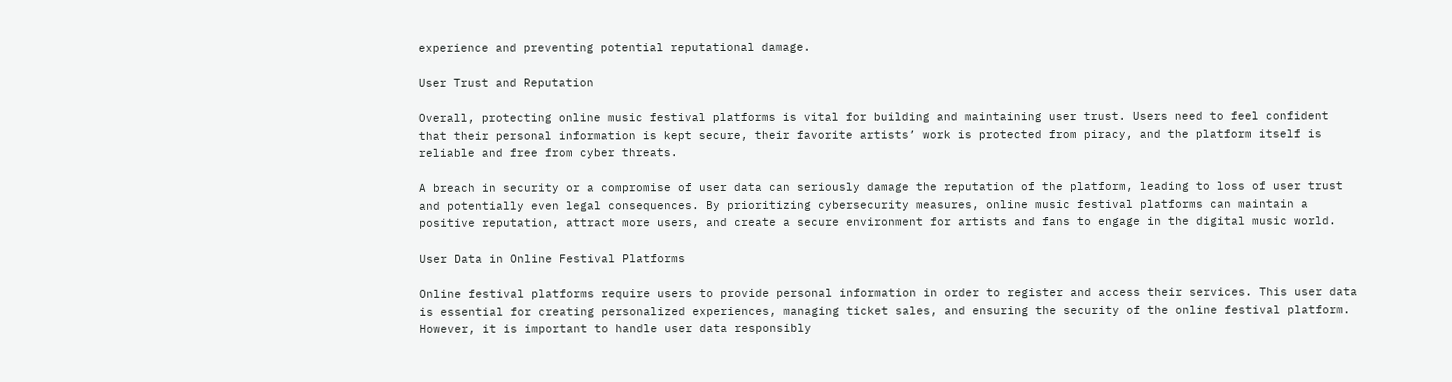experience and preventing potential reputational damage.

User Trust and Reputation

Overall, protecting online music festival platforms is vital for building and maintaining user trust. Users need to feel confident that their personal information is kept secure, their favorite artists’ work is protected from piracy, and the platform itself is reliable and free from cyber threats.

A breach in security or a compromise of user data can seriously damage the reputation of the platform, leading to loss of user trust and potentially even legal consequences. By prioritizing cybersecurity measures, online music festival platforms can maintain a positive reputation, attract more users, and create a secure environment for artists and fans to engage in the digital music world.

User Data in Online Festival Platforms

Online festival platforms require users to provide personal information in order to register and access their services. This user data is essential for creating personalized experiences, managing ticket sales, and ensuring the security of the online festival platform. However, it is important to handle user data responsibly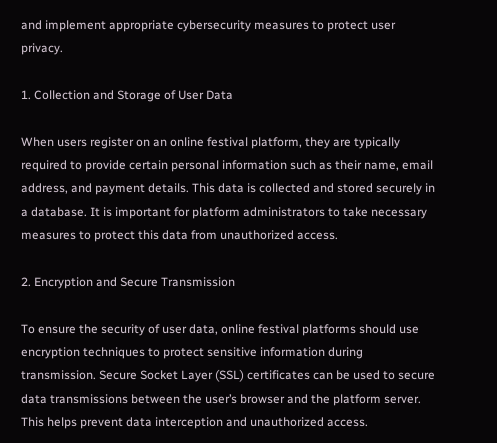and implement appropriate cybersecurity measures to protect user privacy.

1. Collection and Storage of User Data

When users register on an online festival platform, they are typically required to provide certain personal information such as their name, email address, and payment details. This data is collected and stored securely in a database. It is important for platform administrators to take necessary measures to protect this data from unauthorized access.

2. Encryption and Secure Transmission

To ensure the security of user data, online festival platforms should use encryption techniques to protect sensitive information during transmission. Secure Socket Layer (SSL) certificates can be used to secure data transmissions between the user’s browser and the platform server. This helps prevent data interception and unauthorized access.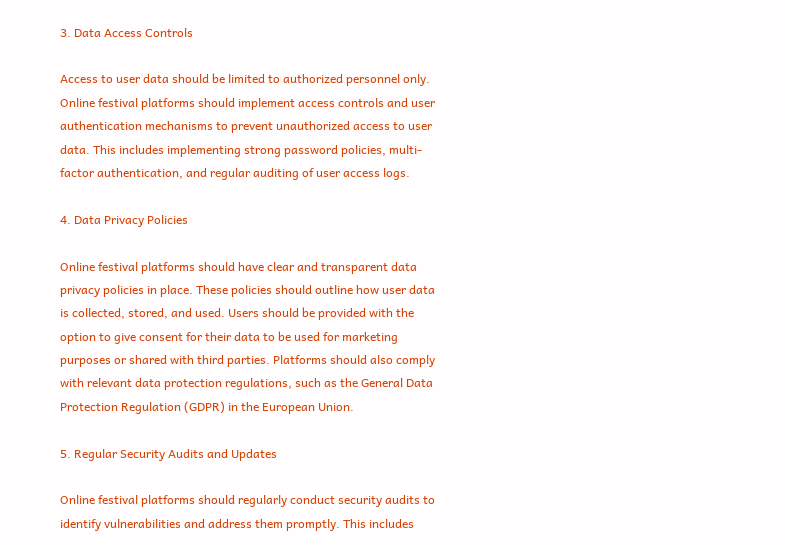3. Data Access Controls

Access to user data should be limited to authorized personnel only. Online festival platforms should implement access controls and user authentication mechanisms to prevent unauthorized access to user data. This includes implementing strong password policies, multi-factor authentication, and regular auditing of user access logs.

4. Data Privacy Policies

Online festival platforms should have clear and transparent data privacy policies in place. These policies should outline how user data is collected, stored, and used. Users should be provided with the option to give consent for their data to be used for marketing purposes or shared with third parties. Platforms should also comply with relevant data protection regulations, such as the General Data Protection Regulation (GDPR) in the European Union.

5. Regular Security Audits and Updates

Online festival platforms should regularly conduct security audits to identify vulnerabilities and address them promptly. This includes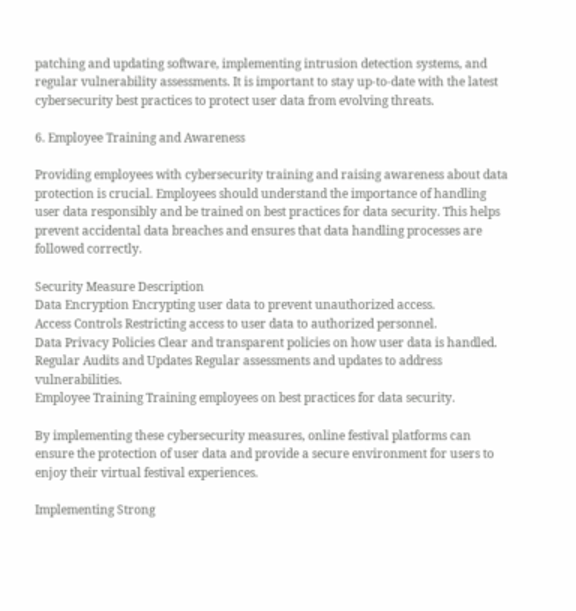patching and updating software, implementing intrusion detection systems, and regular vulnerability assessments. It is important to stay up-to-date with the latest cybersecurity best practices to protect user data from evolving threats.

6. Employee Training and Awareness

Providing employees with cybersecurity training and raising awareness about data protection is crucial. Employees should understand the importance of handling user data responsibly and be trained on best practices for data security. This helps prevent accidental data breaches and ensures that data handling processes are followed correctly.

Security Measure Description
Data Encryption Encrypting user data to prevent unauthorized access.
Access Controls Restricting access to user data to authorized personnel.
Data Privacy Policies Clear and transparent policies on how user data is handled.
Regular Audits and Updates Regular assessments and updates to address vulnerabilities.
Employee Training Training employees on best practices for data security.

By implementing these cybersecurity measures, online festival platforms can ensure the protection of user data and provide a secure environment for users to enjoy their virtual festival experiences.

Implementing Strong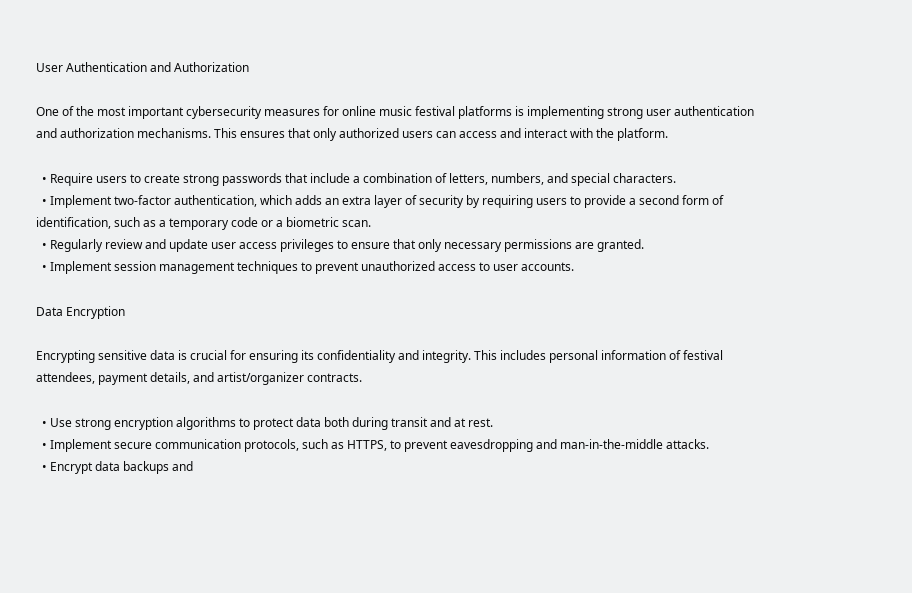User Authentication and Authorization

One of the most important cybersecurity measures for online music festival platforms is implementing strong user authentication and authorization mechanisms. This ensures that only authorized users can access and interact with the platform.

  • Require users to create strong passwords that include a combination of letters, numbers, and special characters.
  • Implement two-factor authentication, which adds an extra layer of security by requiring users to provide a second form of identification, such as a temporary code or a biometric scan.
  • Regularly review and update user access privileges to ensure that only necessary permissions are granted.
  • Implement session management techniques to prevent unauthorized access to user accounts.

Data Encryption

Encrypting sensitive data is crucial for ensuring its confidentiality and integrity. This includes personal information of festival attendees, payment details, and artist/organizer contracts.

  • Use strong encryption algorithms to protect data both during transit and at rest.
  • Implement secure communication protocols, such as HTTPS, to prevent eavesdropping and man-in-the-middle attacks.
  • Encrypt data backups and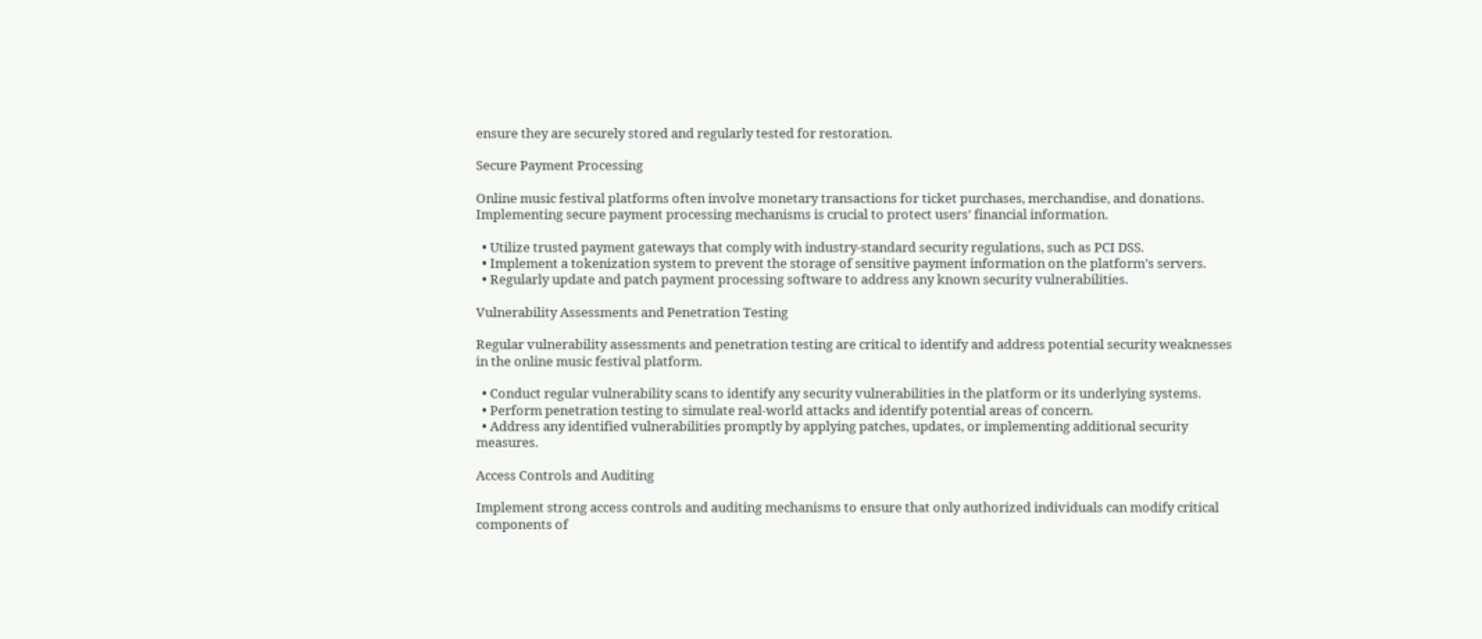ensure they are securely stored and regularly tested for restoration.

Secure Payment Processing

Online music festival platforms often involve monetary transactions for ticket purchases, merchandise, and donations. Implementing secure payment processing mechanisms is crucial to protect users’ financial information.

  • Utilize trusted payment gateways that comply with industry-standard security regulations, such as PCI DSS.
  • Implement a tokenization system to prevent the storage of sensitive payment information on the platform’s servers.
  • Regularly update and patch payment processing software to address any known security vulnerabilities.

Vulnerability Assessments and Penetration Testing

Regular vulnerability assessments and penetration testing are critical to identify and address potential security weaknesses in the online music festival platform.

  • Conduct regular vulnerability scans to identify any security vulnerabilities in the platform or its underlying systems.
  • Perform penetration testing to simulate real-world attacks and identify potential areas of concern.
  • Address any identified vulnerabilities promptly by applying patches, updates, or implementing additional security measures.

Access Controls and Auditing

Implement strong access controls and auditing mechanisms to ensure that only authorized individuals can modify critical components of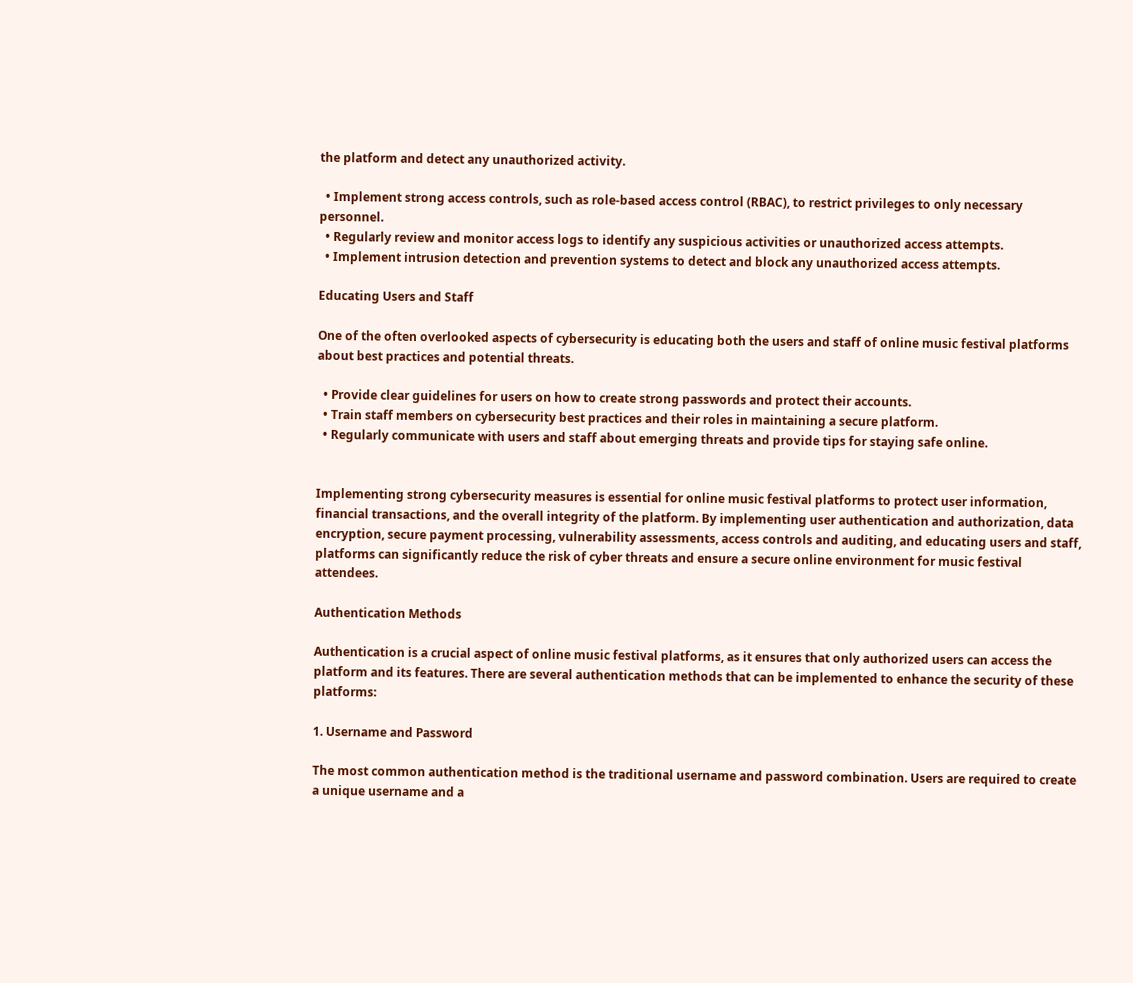the platform and detect any unauthorized activity.

  • Implement strong access controls, such as role-based access control (RBAC), to restrict privileges to only necessary personnel.
  • Regularly review and monitor access logs to identify any suspicious activities or unauthorized access attempts.
  • Implement intrusion detection and prevention systems to detect and block any unauthorized access attempts.

Educating Users and Staff

One of the often overlooked aspects of cybersecurity is educating both the users and staff of online music festival platforms about best practices and potential threats.

  • Provide clear guidelines for users on how to create strong passwords and protect their accounts.
  • Train staff members on cybersecurity best practices and their roles in maintaining a secure platform.
  • Regularly communicate with users and staff about emerging threats and provide tips for staying safe online.


Implementing strong cybersecurity measures is essential for online music festival platforms to protect user information, financial transactions, and the overall integrity of the platform. By implementing user authentication and authorization, data encryption, secure payment processing, vulnerability assessments, access controls and auditing, and educating users and staff, platforms can significantly reduce the risk of cyber threats and ensure a secure online environment for music festival attendees.

Authentication Methods

Authentication is a crucial aspect of online music festival platforms, as it ensures that only authorized users can access the platform and its features. There are several authentication methods that can be implemented to enhance the security of these platforms:

1. Username and Password

The most common authentication method is the traditional username and password combination. Users are required to create a unique username and a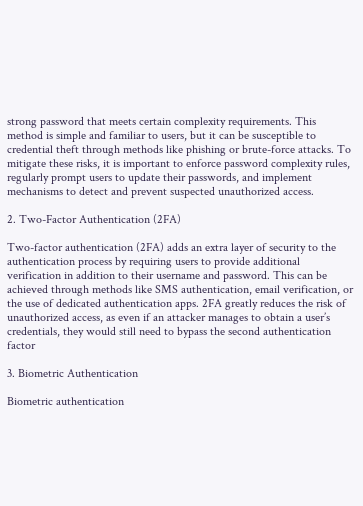strong password that meets certain complexity requirements. This method is simple and familiar to users, but it can be susceptible to credential theft through methods like phishing or brute-force attacks. To mitigate these risks, it is important to enforce password complexity rules, regularly prompt users to update their passwords, and implement mechanisms to detect and prevent suspected unauthorized access.

2. Two-Factor Authentication (2FA)

Two-factor authentication (2FA) adds an extra layer of security to the authentication process by requiring users to provide additional verification in addition to their username and password. This can be achieved through methods like SMS authentication, email verification, or the use of dedicated authentication apps. 2FA greatly reduces the risk of unauthorized access, as even if an attacker manages to obtain a user’s credentials, they would still need to bypass the second authentication factor

3. Biometric Authentication

Biometric authentication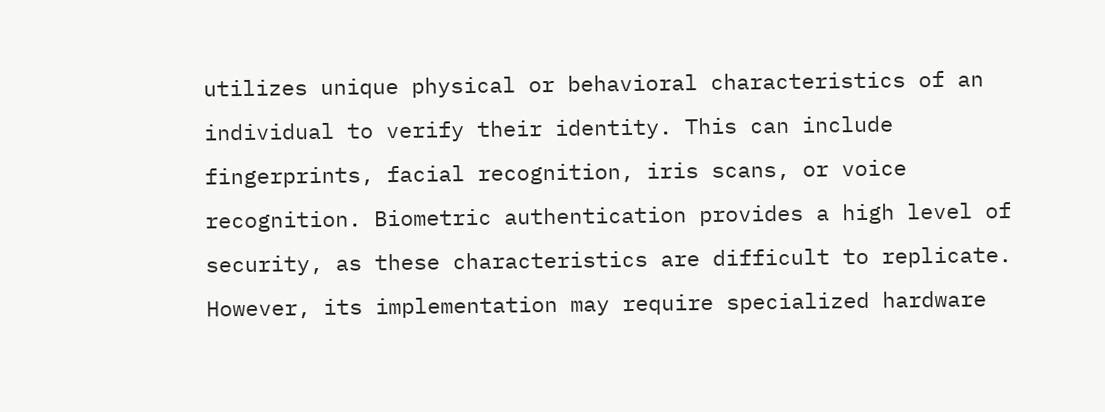utilizes unique physical or behavioral characteristics of an individual to verify their identity. This can include fingerprints, facial recognition, iris scans, or voice recognition. Biometric authentication provides a high level of security, as these characteristics are difficult to replicate. However, its implementation may require specialized hardware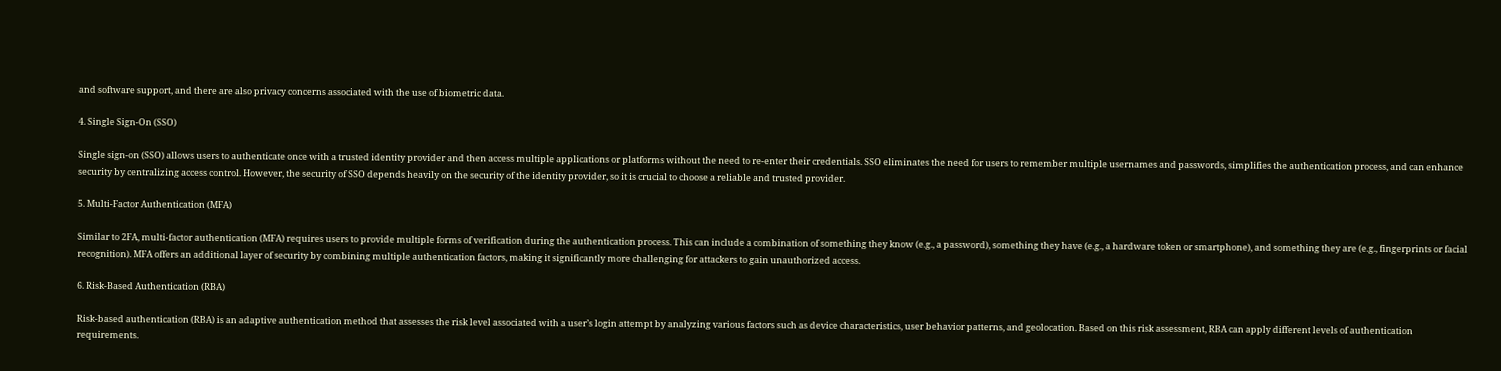and software support, and there are also privacy concerns associated with the use of biometric data.

4. Single Sign-On (SSO)

Single sign-on (SSO) allows users to authenticate once with a trusted identity provider and then access multiple applications or platforms without the need to re-enter their credentials. SSO eliminates the need for users to remember multiple usernames and passwords, simplifies the authentication process, and can enhance security by centralizing access control. However, the security of SSO depends heavily on the security of the identity provider, so it is crucial to choose a reliable and trusted provider.

5. Multi-Factor Authentication (MFA)

Similar to 2FA, multi-factor authentication (MFA) requires users to provide multiple forms of verification during the authentication process. This can include a combination of something they know (e.g., a password), something they have (e.g., a hardware token or smartphone), and something they are (e.g., fingerprints or facial recognition). MFA offers an additional layer of security by combining multiple authentication factors, making it significantly more challenging for attackers to gain unauthorized access.

6. Risk-Based Authentication (RBA)

Risk-based authentication (RBA) is an adaptive authentication method that assesses the risk level associated with a user’s login attempt by analyzing various factors such as device characteristics, user behavior patterns, and geolocation. Based on this risk assessment, RBA can apply different levels of authentication requirements.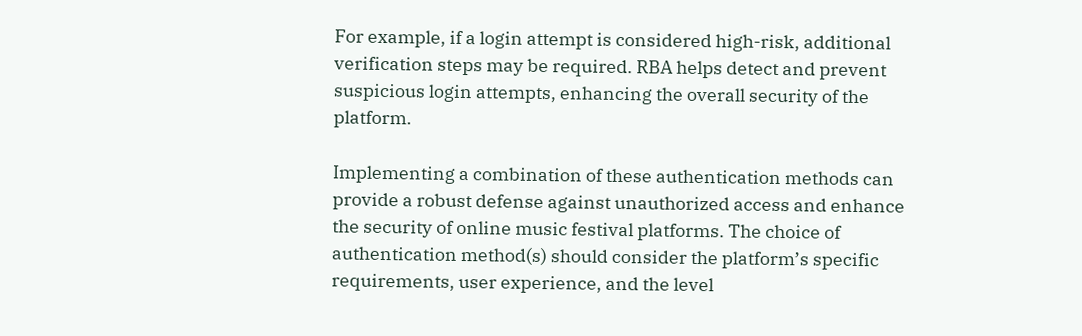For example, if a login attempt is considered high-risk, additional verification steps may be required. RBA helps detect and prevent suspicious login attempts, enhancing the overall security of the platform.

Implementing a combination of these authentication methods can provide a robust defense against unauthorized access and enhance the security of online music festival platforms. The choice of authentication method(s) should consider the platform’s specific requirements, user experience, and the level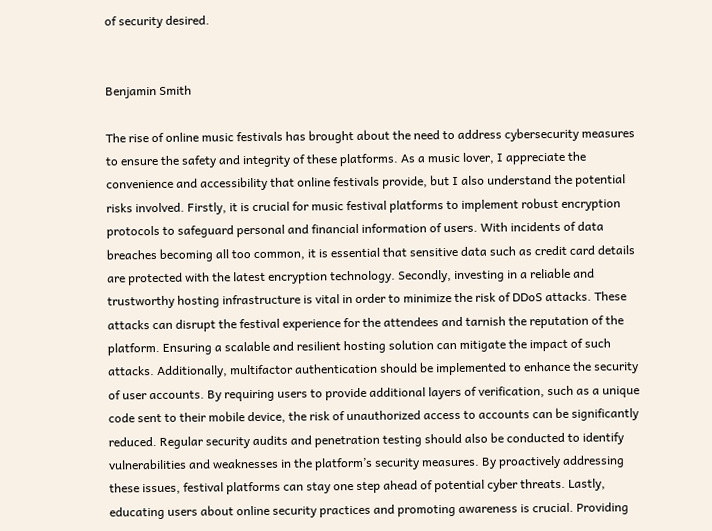of security desired.


Benjamin Smith

The rise of online music festivals has brought about the need to address cybersecurity measures to ensure the safety and integrity of these platforms. As a music lover, I appreciate the convenience and accessibility that online festivals provide, but I also understand the potential risks involved. Firstly, it is crucial for music festival platforms to implement robust encryption protocols to safeguard personal and financial information of users. With incidents of data breaches becoming all too common, it is essential that sensitive data such as credit card details are protected with the latest encryption technology. Secondly, investing in a reliable and trustworthy hosting infrastructure is vital in order to minimize the risk of DDoS attacks. These attacks can disrupt the festival experience for the attendees and tarnish the reputation of the platform. Ensuring a scalable and resilient hosting solution can mitigate the impact of such attacks. Additionally, multifactor authentication should be implemented to enhance the security of user accounts. By requiring users to provide additional layers of verification, such as a unique code sent to their mobile device, the risk of unauthorized access to accounts can be significantly reduced. Regular security audits and penetration testing should also be conducted to identify vulnerabilities and weaknesses in the platform’s security measures. By proactively addressing these issues, festival platforms can stay one step ahead of potential cyber threats. Lastly, educating users about online security practices and promoting awareness is crucial. Providing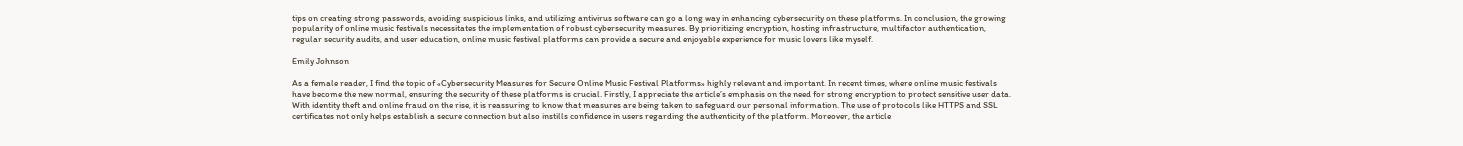tips on creating strong passwords, avoiding suspicious links, and utilizing antivirus software can go a long way in enhancing cybersecurity on these platforms. In conclusion, the growing popularity of online music festivals necessitates the implementation of robust cybersecurity measures. By prioritizing encryption, hosting infrastructure, multifactor authentication, regular security audits, and user education, online music festival platforms can provide a secure and enjoyable experience for music lovers like myself.

Emily Johnson

As a female reader, I find the topic of «Cybersecurity Measures for Secure Online Music Festival Platforms» highly relevant and important. In recent times, where online music festivals have become the new normal, ensuring the security of these platforms is crucial. Firstly, I appreciate the article’s emphasis on the need for strong encryption to protect sensitive user data. With identity theft and online fraud on the rise, it is reassuring to know that measures are being taken to safeguard our personal information. The use of protocols like HTTPS and SSL certificates not only helps establish a secure connection but also instills confidence in users regarding the authenticity of the platform. Moreover, the article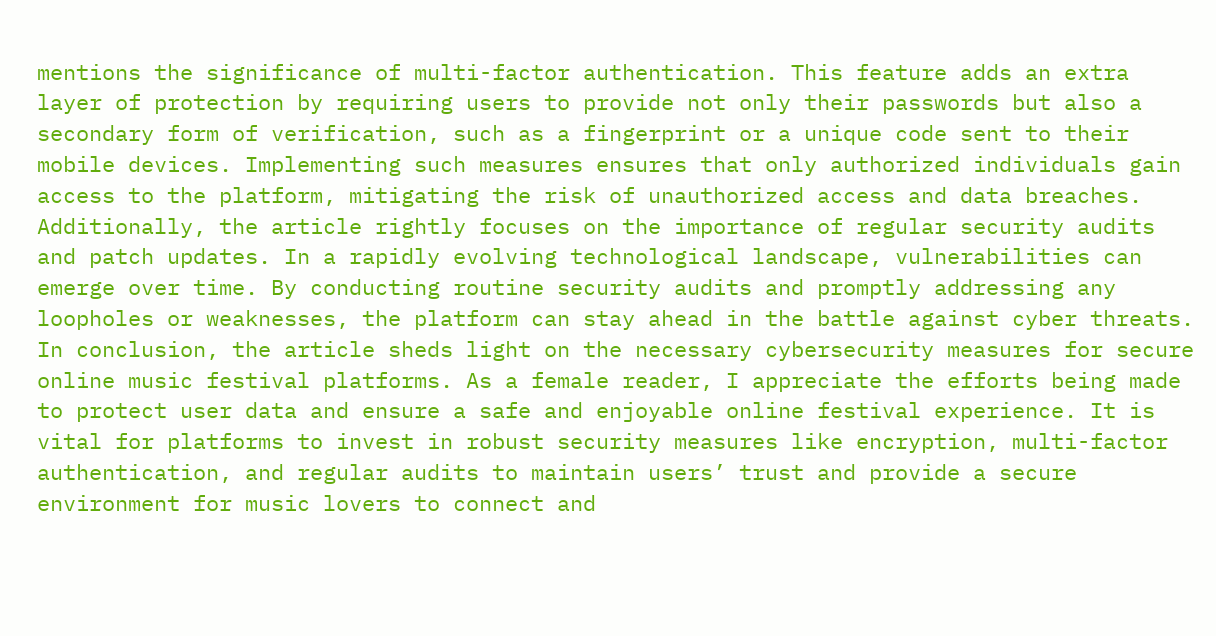mentions the significance of multi-factor authentication. This feature adds an extra layer of protection by requiring users to provide not only their passwords but also a secondary form of verification, such as a fingerprint or a unique code sent to their mobile devices. Implementing such measures ensures that only authorized individuals gain access to the platform, mitigating the risk of unauthorized access and data breaches. Additionally, the article rightly focuses on the importance of regular security audits and patch updates. In a rapidly evolving technological landscape, vulnerabilities can emerge over time. By conducting routine security audits and promptly addressing any loopholes or weaknesses, the platform can stay ahead in the battle against cyber threats. In conclusion, the article sheds light on the necessary cybersecurity measures for secure online music festival platforms. As a female reader, I appreciate the efforts being made to protect user data and ensure a safe and enjoyable online festival experience. It is vital for platforms to invest in robust security measures like encryption, multi-factor authentication, and regular audits to maintain users’ trust and provide a secure environment for music lovers to connect and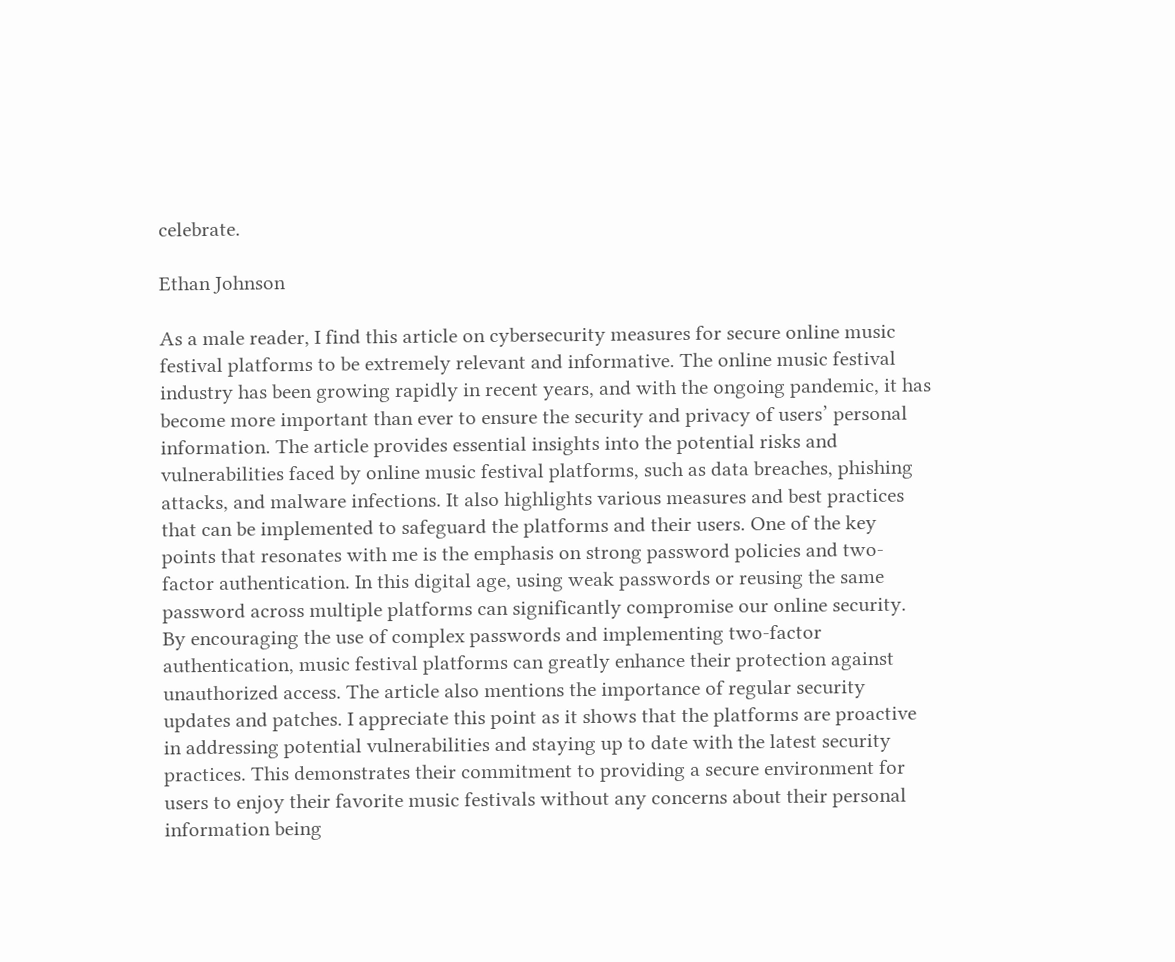celebrate.

Ethan Johnson

As a male reader, I find this article on cybersecurity measures for secure online music festival platforms to be extremely relevant and informative. The online music festival industry has been growing rapidly in recent years, and with the ongoing pandemic, it has become more important than ever to ensure the security and privacy of users’ personal information. The article provides essential insights into the potential risks and vulnerabilities faced by online music festival platforms, such as data breaches, phishing attacks, and malware infections. It also highlights various measures and best practices that can be implemented to safeguard the platforms and their users. One of the key points that resonates with me is the emphasis on strong password policies and two-factor authentication. In this digital age, using weak passwords or reusing the same password across multiple platforms can significantly compromise our online security. By encouraging the use of complex passwords and implementing two-factor authentication, music festival platforms can greatly enhance their protection against unauthorized access. The article also mentions the importance of regular security updates and patches. I appreciate this point as it shows that the platforms are proactive in addressing potential vulnerabilities and staying up to date with the latest security practices. This demonstrates their commitment to providing a secure environment for users to enjoy their favorite music festivals without any concerns about their personal information being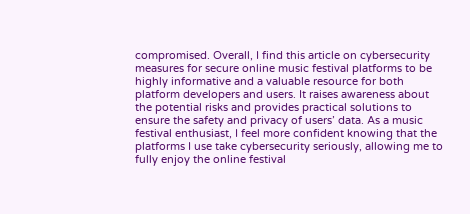compromised. Overall, I find this article on cybersecurity measures for secure online music festival platforms to be highly informative and a valuable resource for both platform developers and users. It raises awareness about the potential risks and provides practical solutions to ensure the safety and privacy of users’ data. As a music festival enthusiast, I feel more confident knowing that the platforms I use take cybersecurity seriously, allowing me to fully enjoy the online festival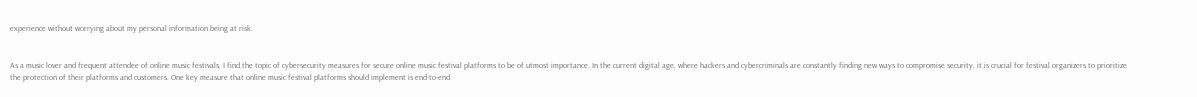experience without worrying about my personal information being at risk.


As a music lover and frequent attendee of online music festivals, I find the topic of cybersecurity measures for secure online music festival platforms to be of utmost importance. In the current digital age, where hackers and cybercriminals are constantly finding new ways to compromise security, it is crucial for festival organizers to prioritize the protection of their platforms and customers. One key measure that online music festival platforms should implement is end-to-end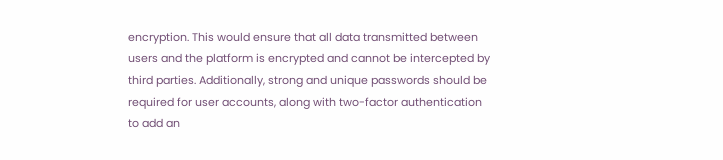encryption. This would ensure that all data transmitted between users and the platform is encrypted and cannot be intercepted by third parties. Additionally, strong and unique passwords should be required for user accounts, along with two-factor authentication to add an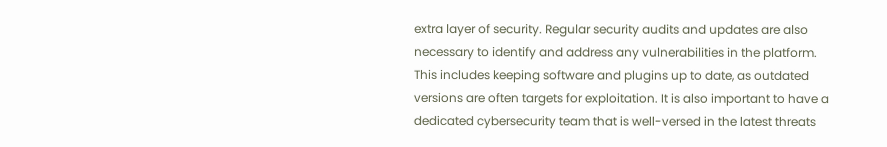extra layer of security. Regular security audits and updates are also necessary to identify and address any vulnerabilities in the platform. This includes keeping software and plugins up to date, as outdated versions are often targets for exploitation. It is also important to have a dedicated cybersecurity team that is well-versed in the latest threats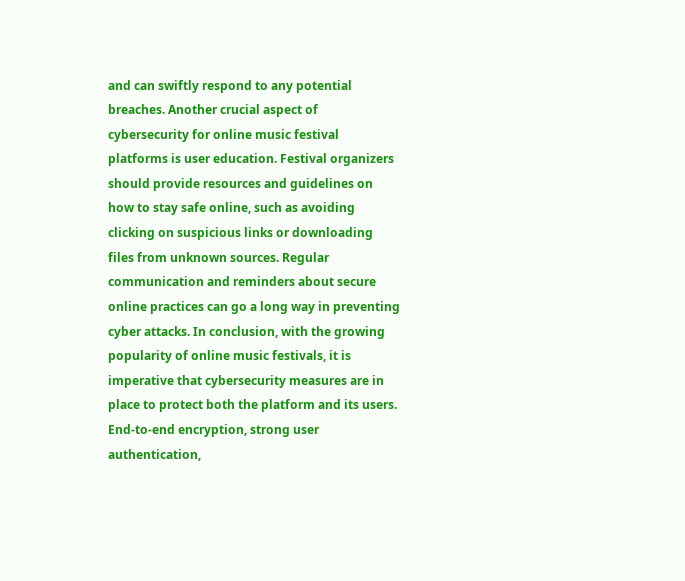and can swiftly respond to any potential breaches. Another crucial aspect of cybersecurity for online music festival platforms is user education. Festival organizers should provide resources and guidelines on how to stay safe online, such as avoiding clicking on suspicious links or downloading files from unknown sources. Regular communication and reminders about secure online practices can go a long way in preventing cyber attacks. In conclusion, with the growing popularity of online music festivals, it is imperative that cybersecurity measures are in place to protect both the platform and its users. End-to-end encryption, strong user authentication,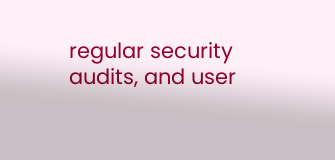regular security audits, and user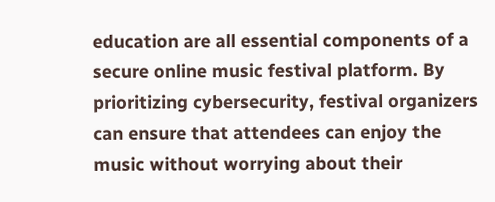education are all essential components of a secure online music festival platform. By prioritizing cybersecurity, festival organizers can ensure that attendees can enjoy the music without worrying about their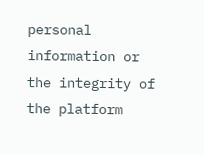personal information or the integrity of the platform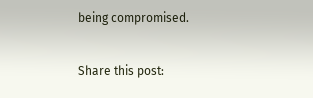being compromised.

Share this post: